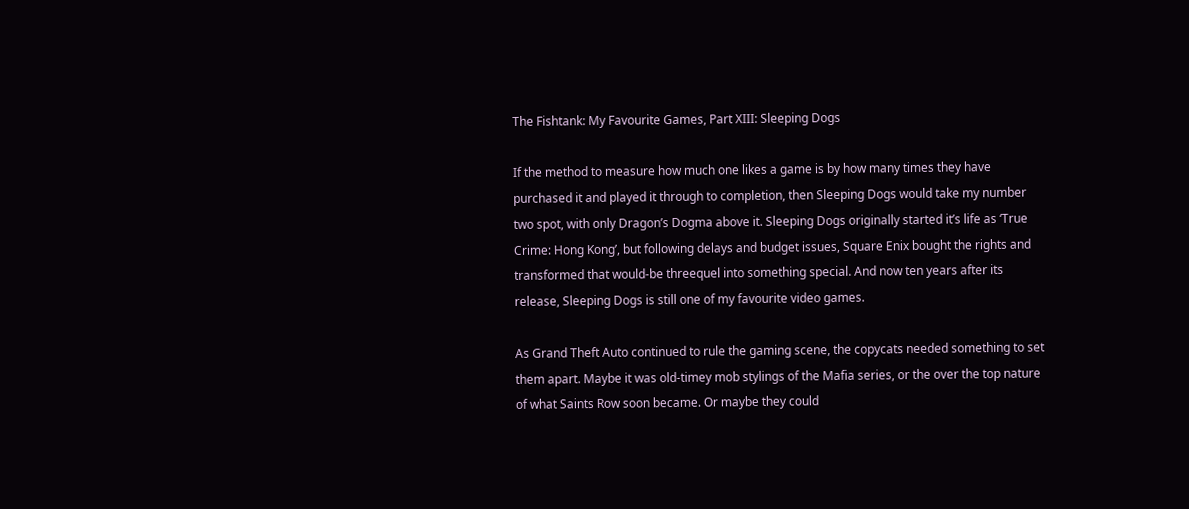The Fishtank: My Favourite Games, Part XIII: Sleeping Dogs

If the method to measure how much one likes a game is by how many times they have purchased it and played it through to completion, then Sleeping Dogs would take my number two spot, with only Dragon’s Dogma above it. Sleeping Dogs originally started it’s life as ‘True Crime: Hong Kong’, but following delays and budget issues, Square Enix bought the rights and transformed that would-be threequel into something special. And now ten years after its release, Sleeping Dogs is still one of my favourite video games.

As Grand Theft Auto continued to rule the gaming scene, the copycats needed something to set them apart. Maybe it was old-timey mob stylings of the Mafia series, or the over the top nature of what Saints Row soon became. Or maybe they could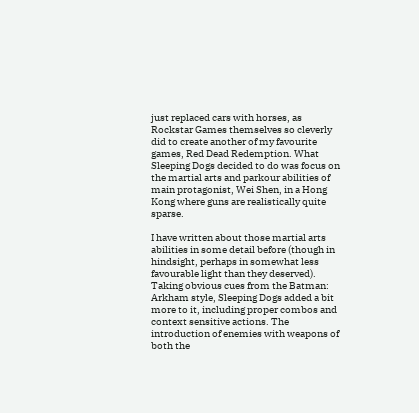just replaced cars with horses, as Rockstar Games themselves so cleverly did to create another of my favourite games, Red Dead Redemption. What Sleeping Dogs decided to do was focus on the martial arts and parkour abilities of main protagonist, Wei Shen, in a Hong Kong where guns are realistically quite sparse.

I have written about those martial arts abilities in some detail before (though in hindsight, perhaps in somewhat less favourable light than they deserved). Taking obvious cues from the Batman: Arkham style, Sleeping Dogs added a bit more to it, including proper combos and context sensitive actions. The introduction of enemies with weapons of both the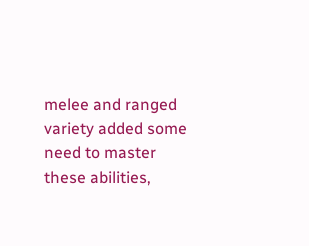melee and ranged variety added some need to master these abilities,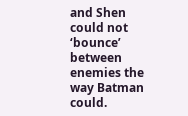and Shen could not ‘bounce’ between enemies the way Batman could.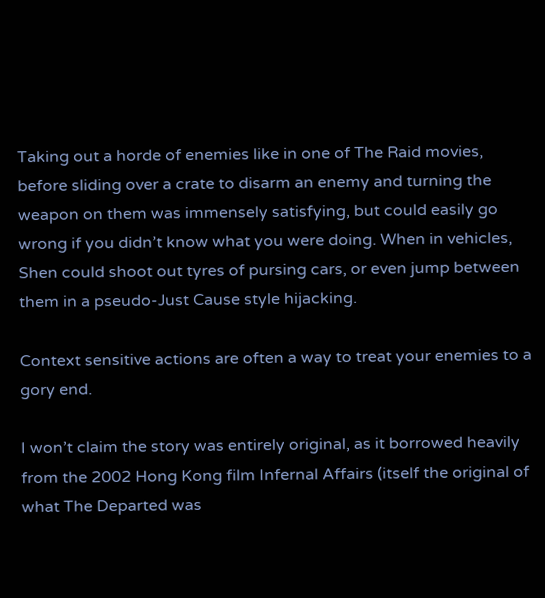Taking out a horde of enemies like in one of The Raid movies, before sliding over a crate to disarm an enemy and turning the weapon on them was immensely satisfying, but could easily go wrong if you didn’t know what you were doing. When in vehicles, Shen could shoot out tyres of pursing cars, or even jump between them in a pseudo-Just Cause style hijacking.

Context sensitive actions are often a way to treat your enemies to a gory end.

I won’t claim the story was entirely original, as it borrowed heavily from the 2002 Hong Kong film Infernal Affairs (itself the original of what The Departed was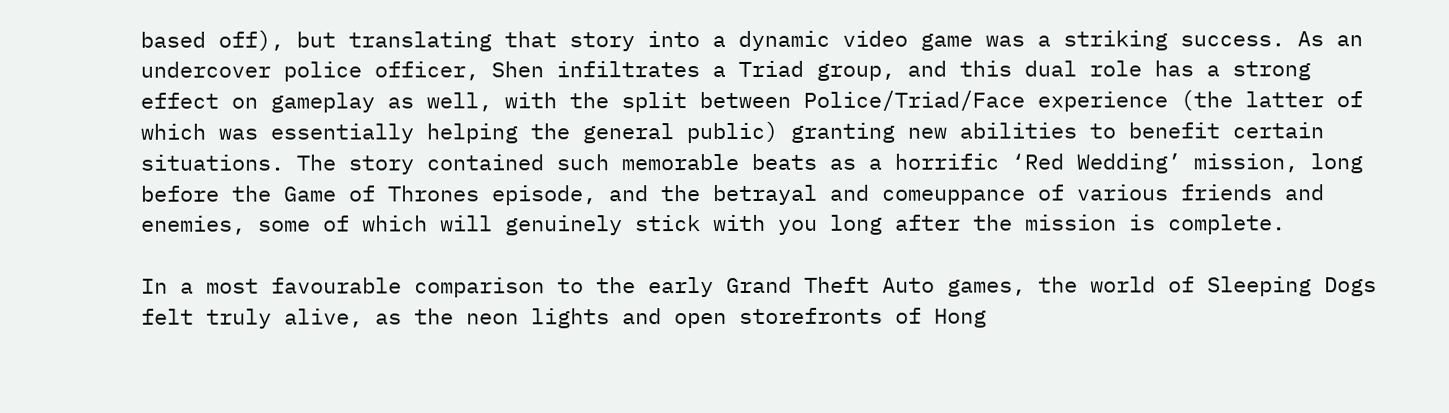based off), but translating that story into a dynamic video game was a striking success. As an undercover police officer, Shen infiltrates a Triad group, and this dual role has a strong effect on gameplay as well, with the split between Police/Triad/Face experience (the latter of which was essentially helping the general public) granting new abilities to benefit certain situations. The story contained such memorable beats as a horrific ‘Red Wedding’ mission, long before the Game of Thrones episode, and the betrayal and comeuppance of various friends and enemies, some of which will genuinely stick with you long after the mission is complete.

In a most favourable comparison to the early Grand Theft Auto games, the world of Sleeping Dogs felt truly alive, as the neon lights and open storefronts of Hong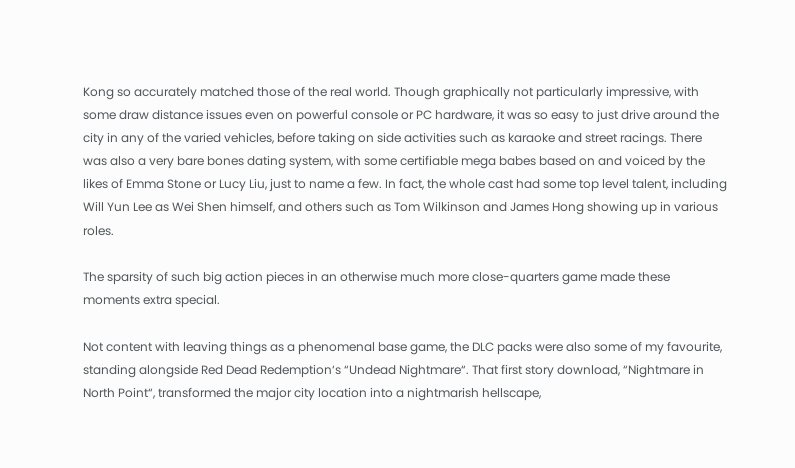Kong so accurately matched those of the real world. Though graphically not particularly impressive, with some draw distance issues even on powerful console or PC hardware, it was so easy to just drive around the city in any of the varied vehicles, before taking on side activities such as karaoke and street racings. There was also a very bare bones dating system, with some certifiable mega babes based on and voiced by the likes of Emma Stone or Lucy Liu, just to name a few. In fact, the whole cast had some top level talent, including Will Yun Lee as Wei Shen himself, and others such as Tom Wilkinson and James Hong showing up in various roles.

The sparsity of such big action pieces in an otherwise much more close-quarters game made these moments extra special.

Not content with leaving things as a phenomenal base game, the DLC packs were also some of my favourite, standing alongside Red Dead Redemption‘s “Undead Nightmare“. That first story download, “Nightmare in North Point“, transformed the major city location into a nightmarish hellscape,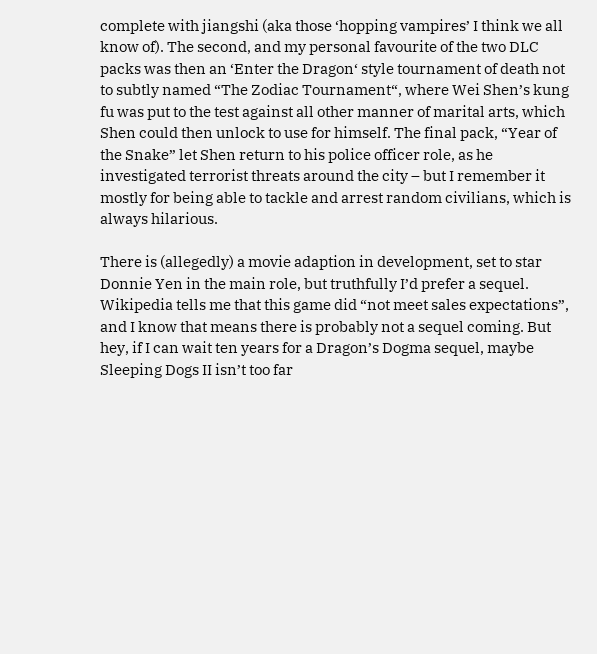complete with jiangshi (aka those ‘hopping vampires’ I think we all know of). The second, and my personal favourite of the two DLC packs was then an ‘Enter the Dragon‘ style tournament of death not to subtly named “The Zodiac Tournament“, where Wei Shen’s kung fu was put to the test against all other manner of marital arts, which Shen could then unlock to use for himself. The final pack, “Year of the Snake” let Shen return to his police officer role, as he investigated terrorist threats around the city – but I remember it mostly for being able to tackle and arrest random civilians, which is always hilarious.

There is (allegedly) a movie adaption in development, set to star Donnie Yen in the main role, but truthfully I’d prefer a sequel. Wikipedia tells me that this game did “not meet sales expectations”, and I know that means there is probably not a sequel coming. But hey, if I can wait ten years for a Dragon’s Dogma sequel, maybe Sleeping Dogs II isn’t too far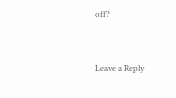off?


Leave a Reply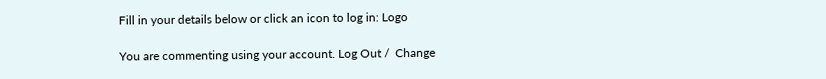Fill in your details below or click an icon to log in: Logo

You are commenting using your account. Log Out /  Change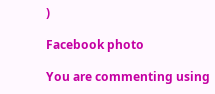)

Facebook photo

You are commenting using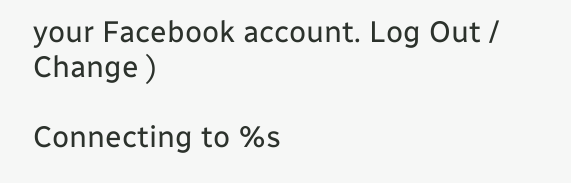your Facebook account. Log Out /  Change )

Connecting to %s